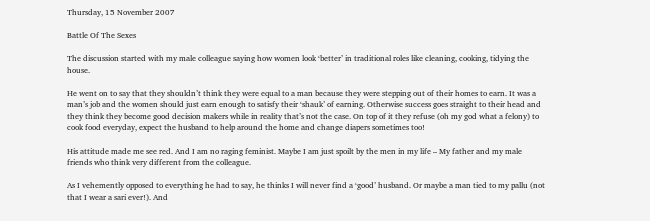Thursday, 15 November 2007

Battle Of The Sexes

The discussion started with my male colleague saying how women look ‘better’ in traditional roles like cleaning, cooking, tidying the house.

He went on to say that they shouldn’t think they were equal to a man because they were stepping out of their homes to earn. It was a man’s job and the women should just earn enough to satisfy their ‘shauk’ of earning. Otherwise success goes straight to their head and they think they become good decision makers while in reality that’s not the case. On top of it they refuse (oh my god what a felony) to cook food everyday, expect the husband to help around the home and change diapers sometimes too!

His attitude made me see red. And I am no raging feminist. Maybe I am just spoilt by the men in my life – My father and my male friends who think very different from the colleague.

As I vehemently opposed to everything he had to say, he thinks I will never find a ‘good’ husband. Or maybe a man tied to my pallu (not that I wear a sari ever!). And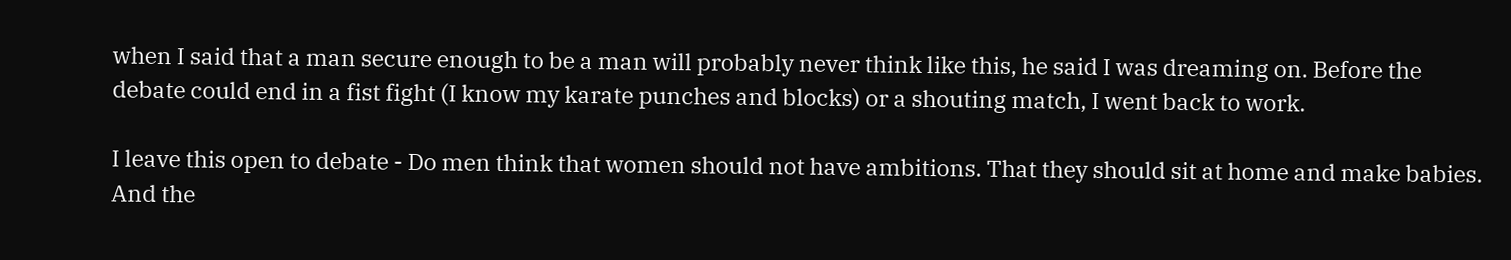when I said that a man secure enough to be a man will probably never think like this, he said I was dreaming on. Before the debate could end in a fist fight (I know my karate punches and blocks) or a shouting match, I went back to work.

I leave this open to debate - Do men think that women should not have ambitions. That they should sit at home and make babies. And the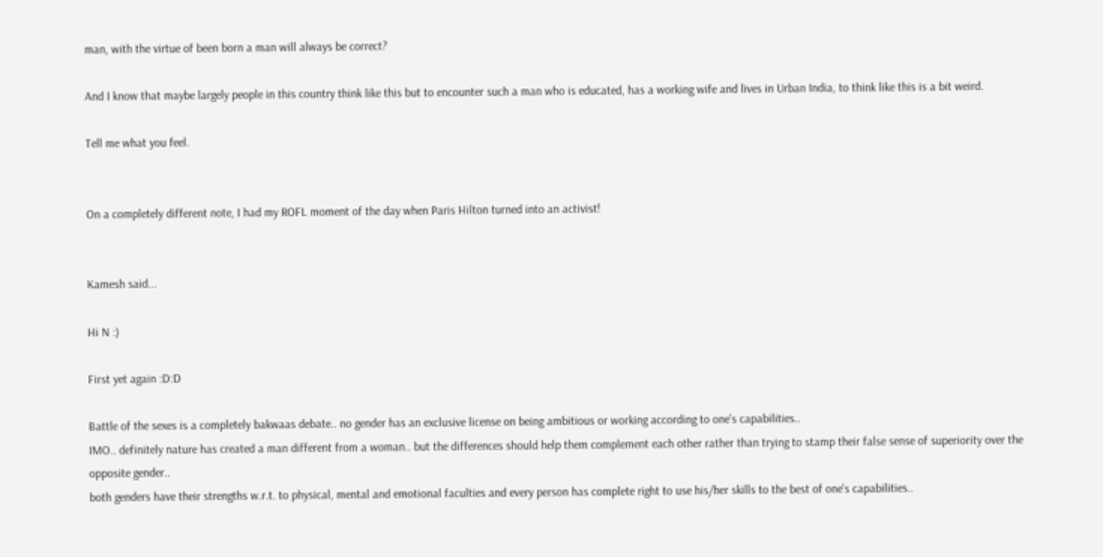man, with the virtue of been born a man will always be correct?

And I know that maybe largely people in this country think like this but to encounter such a man who is educated, has a working wife and lives in Urban India, to think like this is a bit weird.

Tell me what you feel.


On a completely different note, I had my ROFL moment of the day when Paris Hilton turned into an activist!


Kamesh said...

Hi N :)

First yet again :D:D

Battle of the sexes is a completely bakwaas debate.. no gender has an exclusive license on being ambitious or working according to one's capabilities..
IMO.. definitely nature has created a man different from a woman.. but the differences should help them complement each other rather than trying to stamp their false sense of superiority over the opposite gender..
both genders have their strengths w.r.t. to physical, mental and emotional faculties and every person has complete right to use his/her skills to the best of one's capabilities..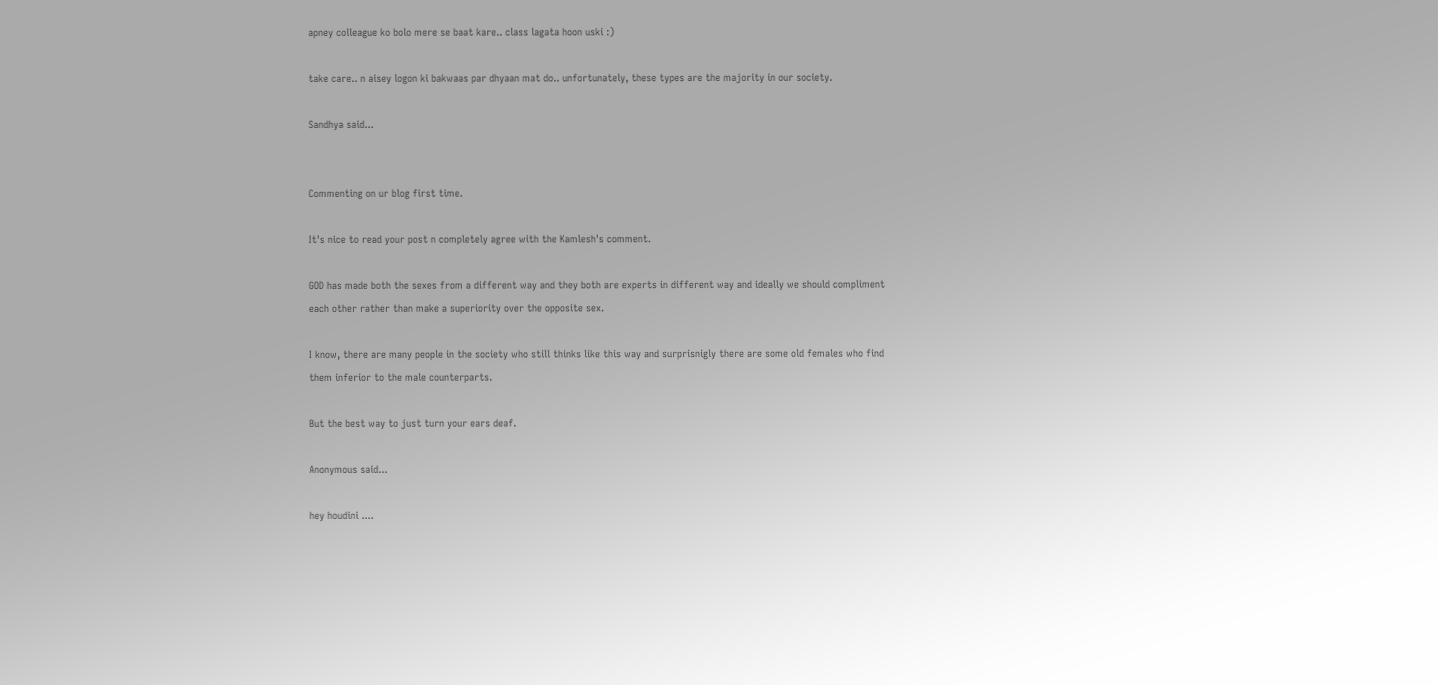apney colleague ko bolo mere se baat kare.. class lagata hoon uski :)

take care.. n aisey logon ki bakwaas par dhyaan mat do.. unfortunately, these types are the majority in our society.

Sandhya said...


Commenting on ur blog first time.

It's nice to read your post n completely agree with the Kamlesh's comment.

GOD has made both the sexes from a different way and they both are experts in different way and ideally we should compliment each other rather than make a superiority over the opposite sex.

I know, there are many people in the society who still thinks like this way and surprisnigly there are some old females who find them inferior to the male counterparts.

But the best way to just turn your ears deaf.

Anonymous said...

hey houdini ....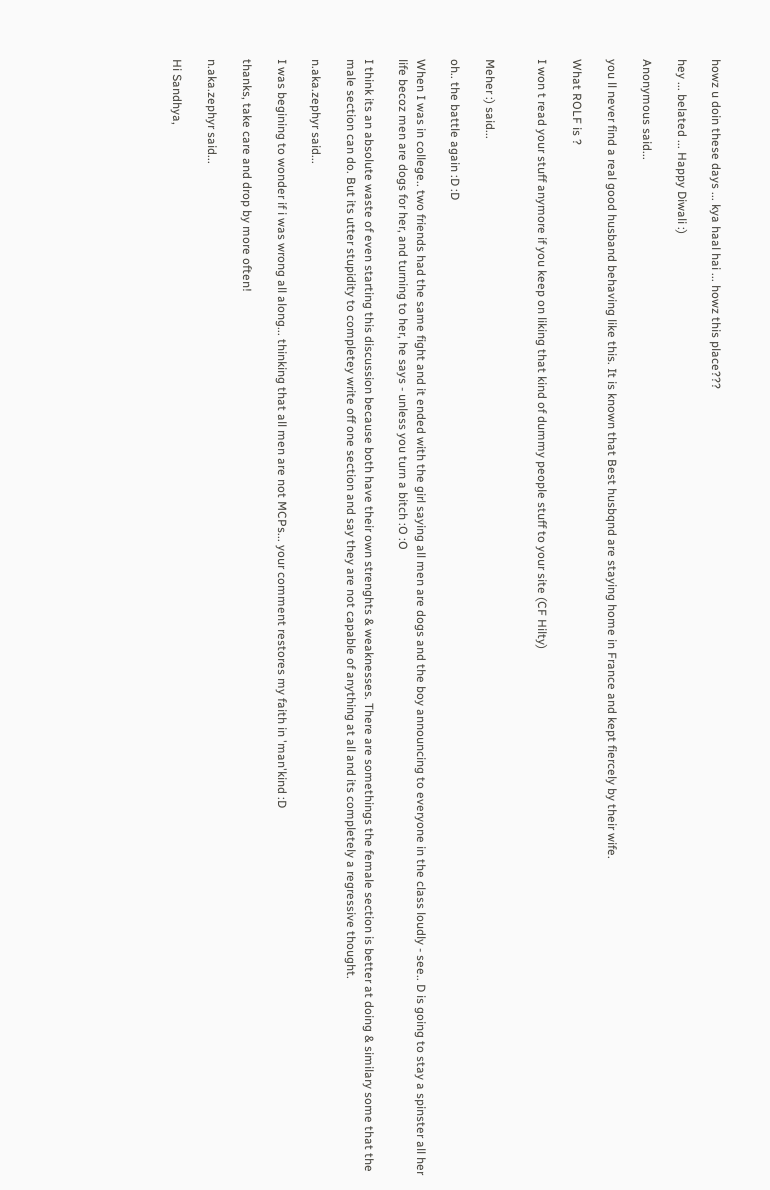howz u doin these days ... kya haal hai ... howz this place???

hey ... belated ... Happy Diwali :)

Anonymous said...

you ll never find a real good husband behaving like this. It is known that Best husbqnd are staying home in France and kept fiercely by their wife.

What ROLF is ?

I won t read your stuff anymore if you keep on liking that kind of dummy people stuff to your site (CF Hilty)


Meher :) said...

oh.. the battle again :D :D

When I was in college.. two friends had the same fight and it ended with the girl saying all men are dogs and the boy announcing to everyone in the class loudly - see.. D is going to stay a spinster all her life becoz men are dogs for her, and turning to her, he says - unless you turn a bitch :O :O

I think its an absolute waste of even starting this discussion because both have their own strenghts & weaknesses. There are somethings the female section is better at doing & similary some that the male section can do. But its utter stupidity to completey write off one section and say they are not capable of anything at all and its completely a regressive thought.

n.aka.zephyr said...

I was begining to wonder if i was wrong all along... thinking that all men are not MCPs... your comment restores my faith in 'man'kind :D

thanks, take care and drop by more often!

n.aka.zephyr said...

Hi Sandhya,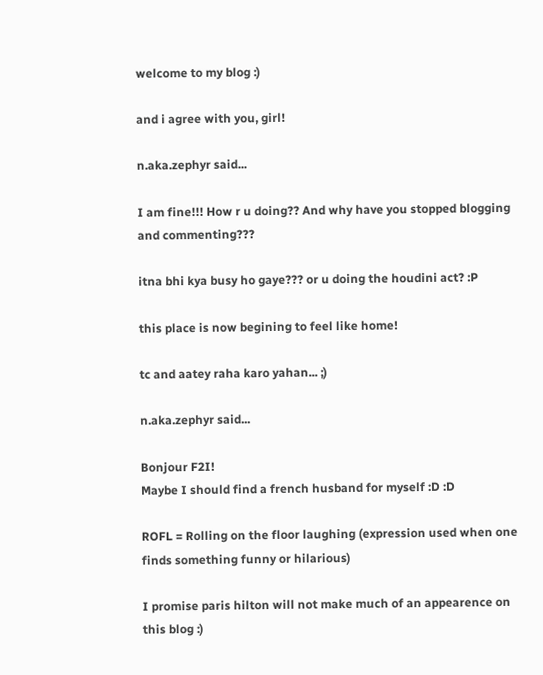welcome to my blog :)

and i agree with you, girl!

n.aka.zephyr said...

I am fine!!! How r u doing?? And why have you stopped blogging and commenting???

itna bhi kya busy ho gaye??? or u doing the houdini act? :P

this place is now begining to feel like home!

tc and aatey raha karo yahan... ;)

n.aka.zephyr said...

Bonjour F2I!
Maybe I should find a french husband for myself :D :D

ROFL = Rolling on the floor laughing (expression used when one finds something funny or hilarious)

I promise paris hilton will not make much of an appearence on this blog :)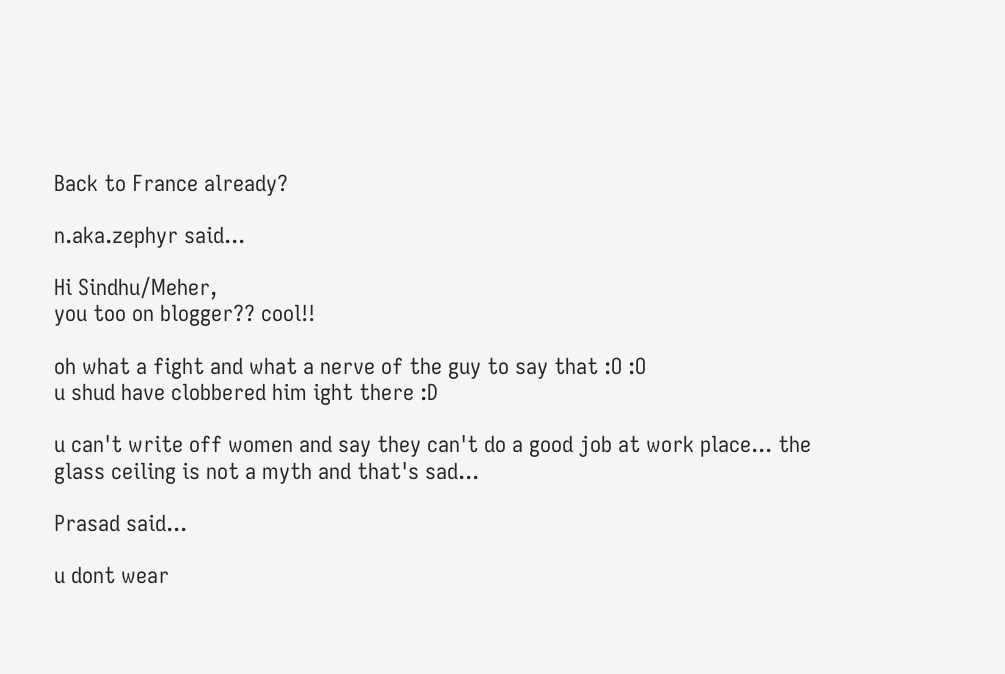Back to France already?

n.aka.zephyr said...

Hi Sindhu/Meher,
you too on blogger?? cool!!

oh what a fight and what a nerve of the guy to say that :O :O
u shud have clobbered him ight there :D

u can't write off women and say they can't do a good job at work place... the glass ceiling is not a myth and that's sad...

Prasad said...

u dont wear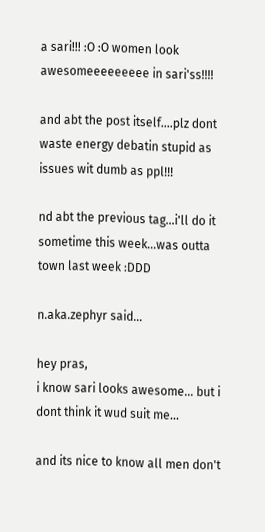a sari!!! :O :O women look awesomeeeeeeeee in sari'ss!!!!

and abt the post itself....plz dont waste energy debatin stupid as issues wit dumb as ppl!!!

nd abt the previous tag...i'll do it sometime this week...was outta town last week :DDD

n.aka.zephyr said...

hey pras,
i know sari looks awesome... but i dont think it wud suit me...

and its nice to know all men don't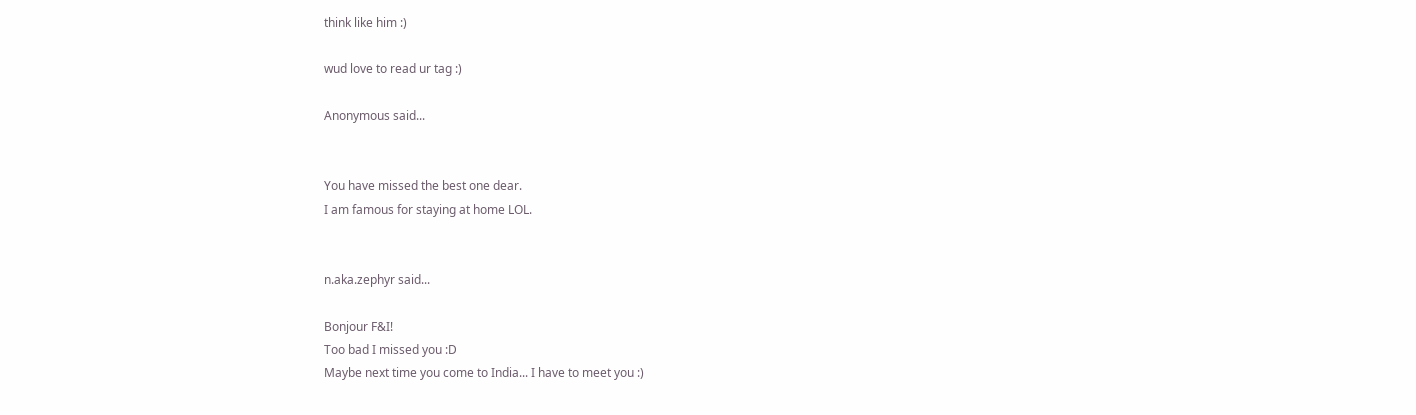think like him :)

wud love to read ur tag :)

Anonymous said...


You have missed the best one dear.
I am famous for staying at home LOL.


n.aka.zephyr said...

Bonjour F&I!
Too bad I missed you :D
Maybe next time you come to India... I have to meet you :)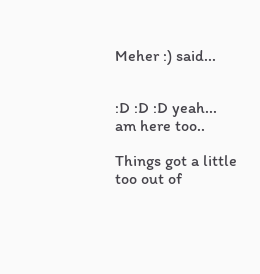Meher :) said...


:D :D :D yeah... am here too..

Things got a little too out of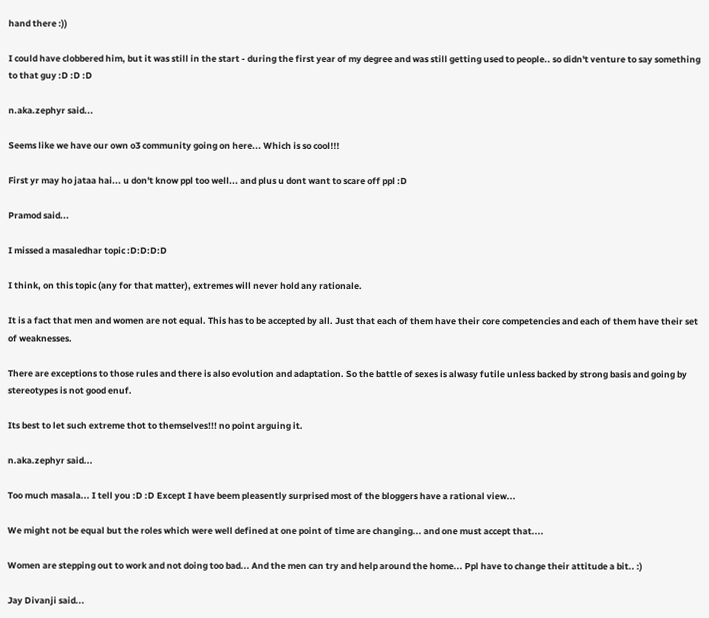hand there :))

I could have clobbered him, but it was still in the start - during the first year of my degree and was still getting used to people.. so didn't venture to say something to that guy :D :D :D

n.aka.zephyr said...

Seems like we have our own o3 community going on here... Which is so cool!!!

First yr may ho jataa hai... u don't know ppl too well... and plus u dont want to scare off ppl :D

Pramod said...

I missed a masaledhar topic :D:D:D:D

I think, on this topic (any for that matter), extremes will never hold any rationale.

It is a fact that men and women are not equal. This has to be accepted by all. Just that each of them have their core competencies and each of them have their set of weaknesses.

There are exceptions to those rules and there is also evolution and adaptation. So the battle of sexes is alwasy futile unless backed by strong basis and going by stereotypes is not good enuf.

Its best to let such extreme thot to themselves!!! no point arguing it.

n.aka.zephyr said...

Too much masala... I tell you :D :D Except I have beem pleasently surprised most of the bloggers have a rational view...

We might not be equal but the roles which were well defined at one point of time are changing... and one must accept that....

Women are stepping out to work and not doing too bad... And the men can try and help around the home... Ppl have to change their attitude a bit.. :)

Jay Divanji said...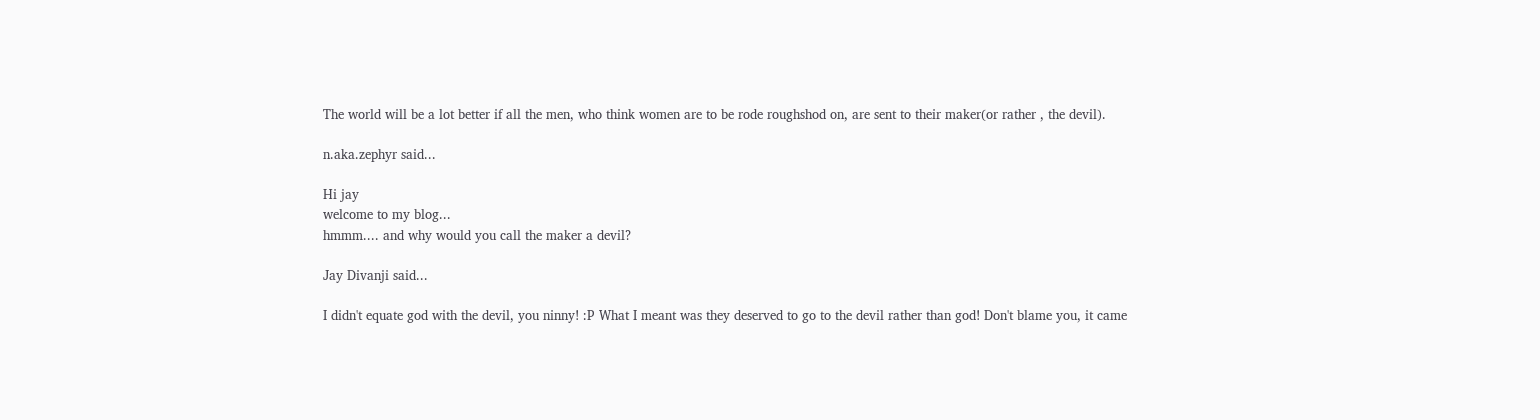The world will be a lot better if all the men, who think women are to be rode roughshod on, are sent to their maker(or rather , the devil).

n.aka.zephyr said...

Hi jay
welcome to my blog...
hmmm.... and why would you call the maker a devil?

Jay Divanji said...

I didn't equate god with the devil, you ninny! :P What I meant was they deserved to go to the devil rather than god! Don't blame you, it came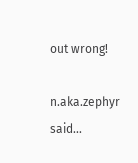out wrong!

n.aka.zephyr said...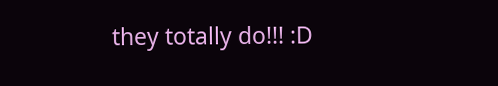they totally do!!! :D